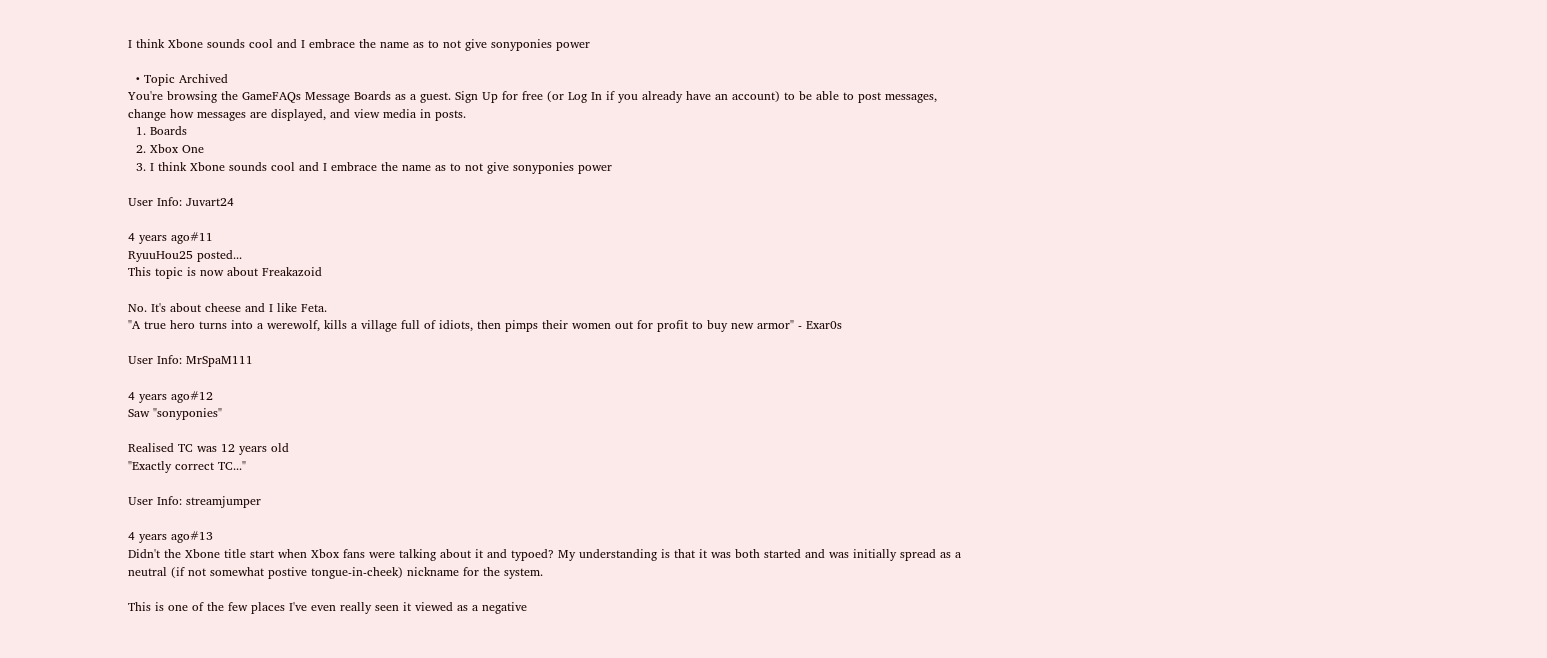I think Xbone sounds cool and I embrace the name as to not give sonyponies power

  • Topic Archived
You're browsing the GameFAQs Message Boards as a guest. Sign Up for free (or Log In if you already have an account) to be able to post messages, change how messages are displayed, and view media in posts.
  1. Boards
  2. Xbox One
  3. I think Xbone sounds cool and I embrace the name as to not give sonyponies power

User Info: Juvart24

4 years ago#11
RyuuHou25 posted...
This topic is now about Freakazoid

No. It's about cheese and I like Feta.
"A true hero turns into a werewolf, kills a village full of idiots, then pimps their women out for profit to buy new armor" - Exar0s

User Info: MrSpaM111

4 years ago#12
Saw "sonyponies"

Realised TC was 12 years old
"Exactly correct TC..."

User Info: streamjumper

4 years ago#13
Didn't the Xbone title start when Xbox fans were talking about it and typoed? My understanding is that it was both started and was initially spread as a neutral (if not somewhat postive tongue-in-cheek) nickname for the system.

This is one of the few places I've even really seen it viewed as a negative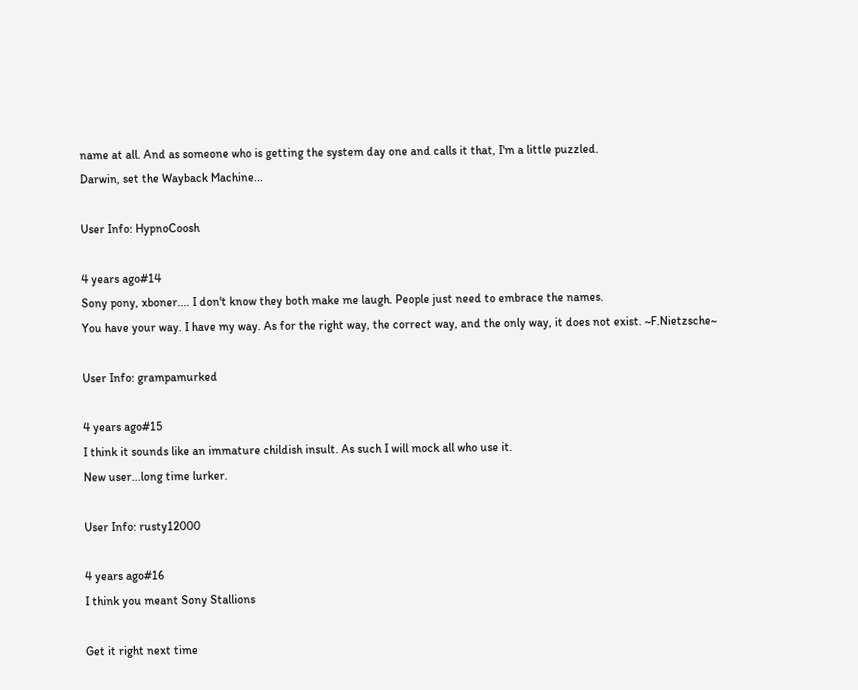name at all. And as someone who is getting the system day one and calls it that, I'm a little puzzled.
Darwin, set the Wayback Machine...

User Info: HypnoCoosh

4 years ago#14
Sony pony, xboner.... I don't know they both make me laugh. People just need to embrace the names.
You have your way. I have my way. As for the right way, the correct way, and the only way, it does not exist. ~F.Nietzsche~

User Info: grampamurked

4 years ago#15
I think it sounds like an immature childish insult. As such I will mock all who use it.
New user...long time lurker.

User Info: rusty12000

4 years ago#16
I think you meant Sony Stallions

Get it right next time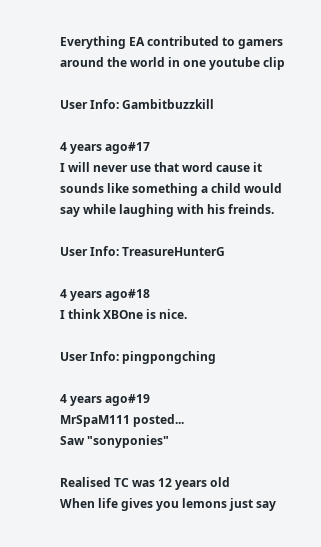Everything EA contributed to gamers around the world in one youtube clip

User Info: Gambitbuzzkill

4 years ago#17
I will never use that word cause it sounds like something a child would say while laughing with his freinds.

User Info: TreasureHunterG

4 years ago#18
I think XBOne is nice.

User Info: pingpongching

4 years ago#19
MrSpaM111 posted...
Saw "sonyponies"

Realised TC was 12 years old
When life gives you lemons just say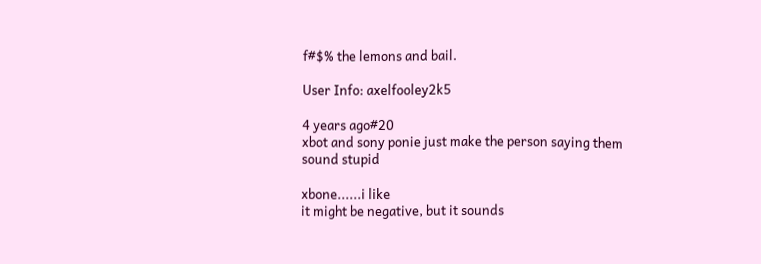f#$% the lemons and bail.

User Info: axelfooley2k5

4 years ago#20
xbot and sony ponie just make the person saying them sound stupid

xbone......i like
it might be negative, but it sounds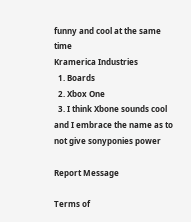funny and cool at the same time
Kramerica Industries
  1. Boards
  2. Xbox One
  3. I think Xbone sounds cool and I embrace the name as to not give sonyponies power

Report Message

Terms of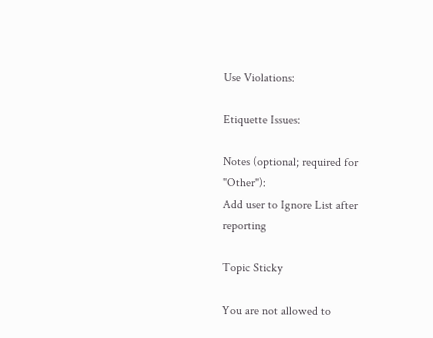Use Violations:

Etiquette Issues:

Notes (optional; required for "Other"):
Add user to Ignore List after reporting

Topic Sticky

You are not allowed to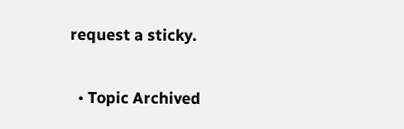request a sticky.

  • Topic Archived